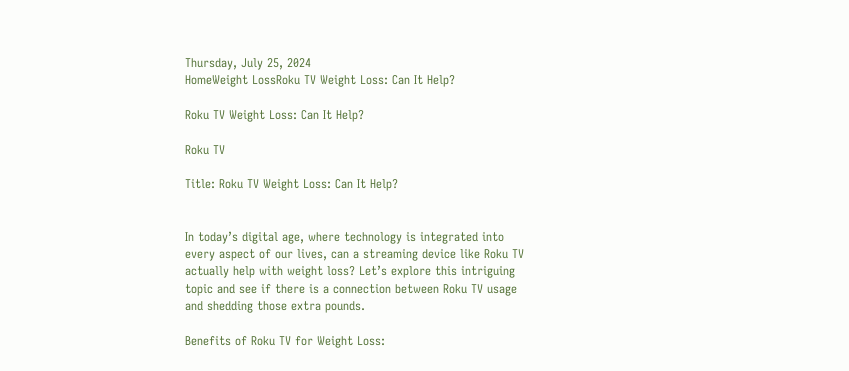Thursday, July 25, 2024
HomeWeight LossRoku TV Weight Loss: Can It Help?

Roku TV Weight Loss: Can It Help?

Roku TV

Title: Roku TV Weight Loss: Can It Help?


In today’s digital age, where technology is integrated into every aspect of our lives, can a streaming device like Roku TV actually help with weight loss? Let’s explore this intriguing topic and see if there is a connection between Roku TV usage and shedding those extra pounds.

Benefits of Roku TV for Weight Loss: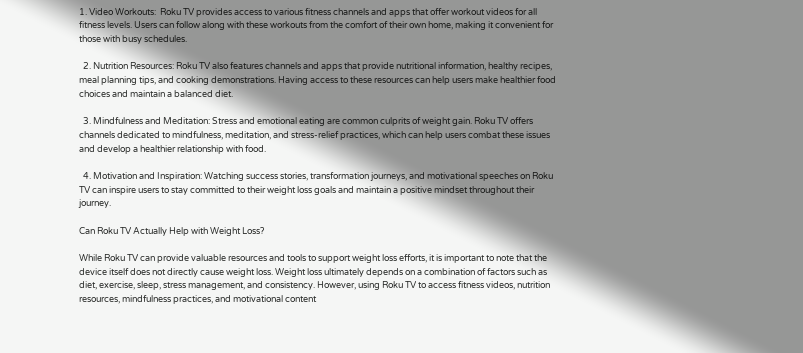1. Video Workouts:  Roku TV provides access to various fitness channels and apps that offer workout videos for all fitness levels. Users can follow along with these workouts from the comfort of their own home, making it convenient for those with busy schedules.

  2. Nutrition Resources: Roku TV also features channels and apps that provide nutritional information, healthy recipes, meal planning tips, and cooking demonstrations. Having access to these resources can help users make healthier food choices and maintain a balanced diet.

  3. Mindfulness and Meditation: Stress and emotional eating are common culprits of weight gain. Roku TV offers channels dedicated to mindfulness, meditation, and stress-relief practices, which can help users combat these issues and develop a healthier relationship with food.

  4. Motivation and Inspiration: Watching success stories, transformation journeys, and motivational speeches on Roku TV can inspire users to stay committed to their weight loss goals and maintain a positive mindset throughout their journey.

Can Roku TV Actually Help with Weight Loss?

While Roku TV can provide valuable resources and tools to support weight loss efforts, it is important to note that the device itself does not directly cause weight loss. Weight loss ultimately depends on a combination of factors such as diet, exercise, sleep, stress management, and consistency. However, using Roku TV to access fitness videos, nutrition resources, mindfulness practices, and motivational content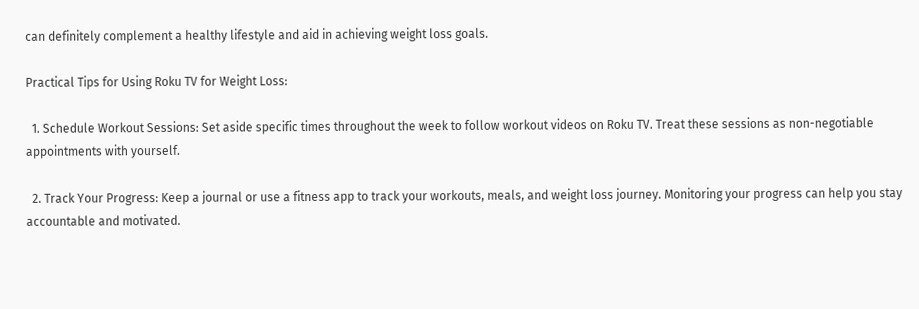can definitely complement a healthy lifestyle and aid in achieving weight loss goals.

Practical Tips for Using Roku TV for Weight Loss:

  1. Schedule Workout Sessions: Set aside specific times throughout the week to follow workout videos on Roku TV. Treat these sessions as non-negotiable appointments with yourself.

  2. Track Your Progress: Keep a journal or use a fitness app to track your workouts, meals, and weight loss journey. Monitoring your progress can help you stay accountable and motivated.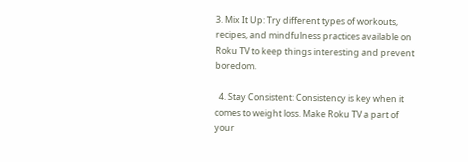3. Mix It Up: Try different types of workouts, recipes, and mindfulness practices available on Roku TV to keep things interesting and prevent boredom.

  4. Stay Consistent: Consistency is key when it comes to weight loss. Make Roku TV a part of your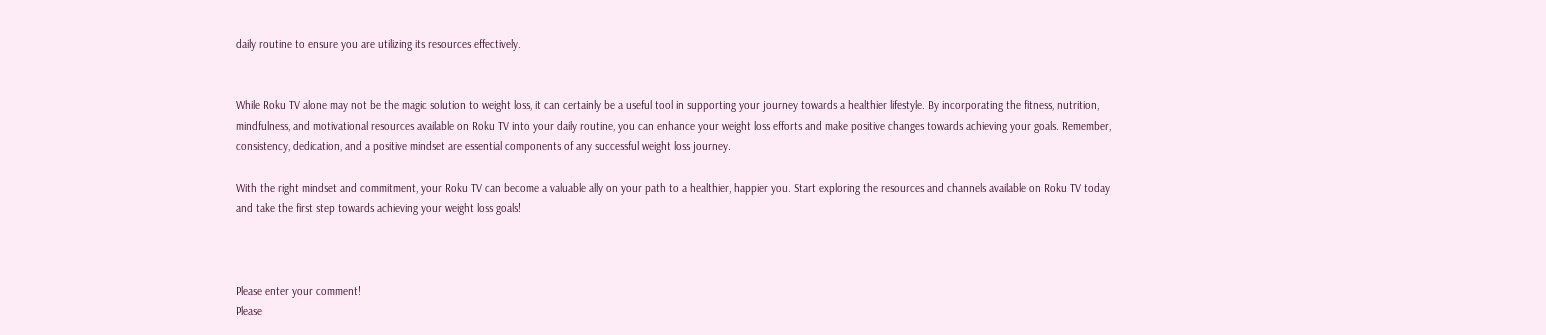daily routine to ensure you are utilizing its resources effectively.


While Roku TV alone may not be the magic solution to weight loss, it can certainly be a useful tool in supporting your journey towards a healthier lifestyle. By incorporating the fitness, nutrition, mindfulness, and motivational resources available on Roku TV into your daily routine, you can enhance your weight loss efforts and make positive changes towards achieving your goals. Remember, consistency, dedication, and a positive mindset are essential components of any successful weight loss journey.

With the right mindset and commitment, your Roku TV can become a valuable ally on your path to a healthier, happier you. Start exploring the resources and channels available on Roku TV today and take the first step towards achieving your weight loss goals!



Please enter your comment!
Please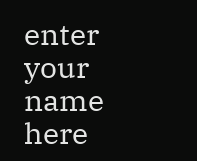enter your name here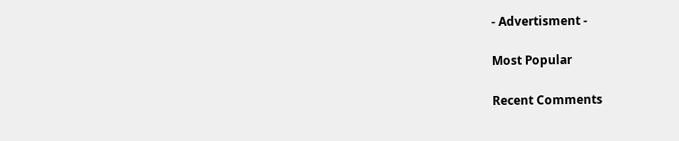- Advertisment -

Most Popular

Recent Comments